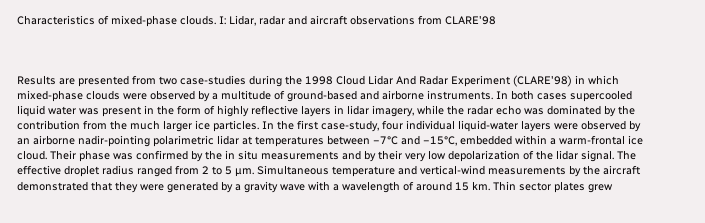Characteristics of mixed-phase clouds. I: Lidar, radar and aircraft observations from CLARE'98



Results are presented from two case-studies during the 1998 Cloud Lidar And Radar Experiment (CLARE'98) in which mixed-phase clouds were observed by a multitude of ground-based and airborne instruments. In both cases supercooled liquid water was present in the form of highly reflective layers in lidar imagery, while the radar echo was dominated by the contribution from the much larger ice particles. In the first case-study, four individual liquid-water layers were observed by an airborne nadir-pointing polarimetric lidar at temperatures between −7°C and −15°C, embedded within a warm-frontal ice cloud. Their phase was confirmed by the in situ measurements and by their very low depolarization of the lidar signal. The effective droplet radius ranged from 2 to 5 µm. Simultaneous temperature and vertical-wind measurements by the aircraft demonstrated that they were generated by a gravity wave with a wavelength of around 15 km. Thin sector plates grew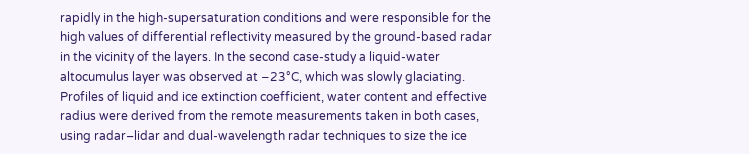rapidly in the high-supersaturation conditions and were responsible for the high values of differential reflectivity measured by the ground-based radar in the vicinity of the layers. In the second case-study a liquid-water altocumulus layer was observed at −23°C, which was slowly glaciating. Profiles of liquid and ice extinction coefficient, water content and effective radius were derived from the remote measurements taken in both cases, using radar–lidar and dual-wavelength radar techniques to size the ice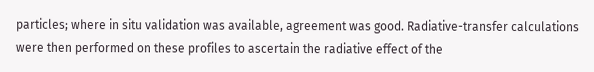particles; where in situ validation was available, agreement was good. Radiative-transfer calculations were then performed on these profiles to ascertain the radiative effect of the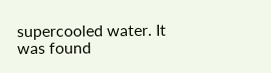supercooled water. It was found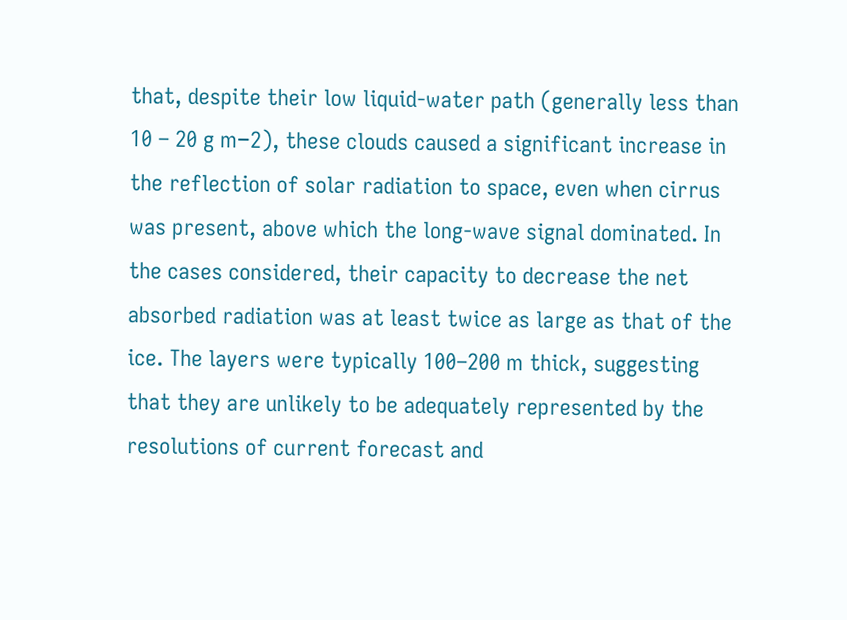that, despite their low liquid-water path (generally less than 10 – 20 g m−2), these clouds caused a significant increase in the reflection of solar radiation to space, even when cirrus was present, above which the long-wave signal dominated. In the cases considered, their capacity to decrease the net absorbed radiation was at least twice as large as that of the ice. The layers were typically 100–200 m thick, suggesting that they are unlikely to be adequately represented by the resolutions of current forecast and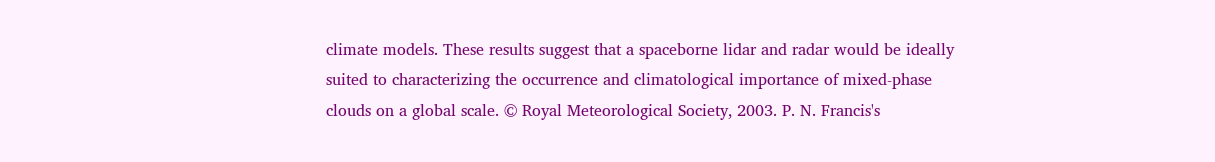climate models. These results suggest that a spaceborne lidar and radar would be ideally suited to characterizing the occurrence and climatological importance of mixed-phase clouds on a global scale. © Royal Meteorological Society, 2003. P. N. Francis's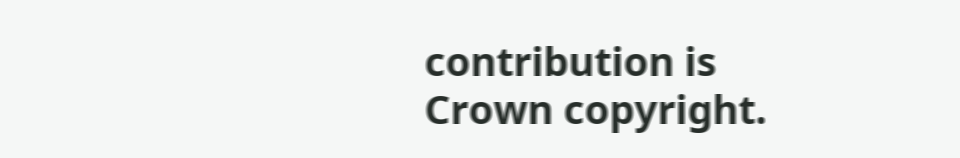contribution is Crown copyright.